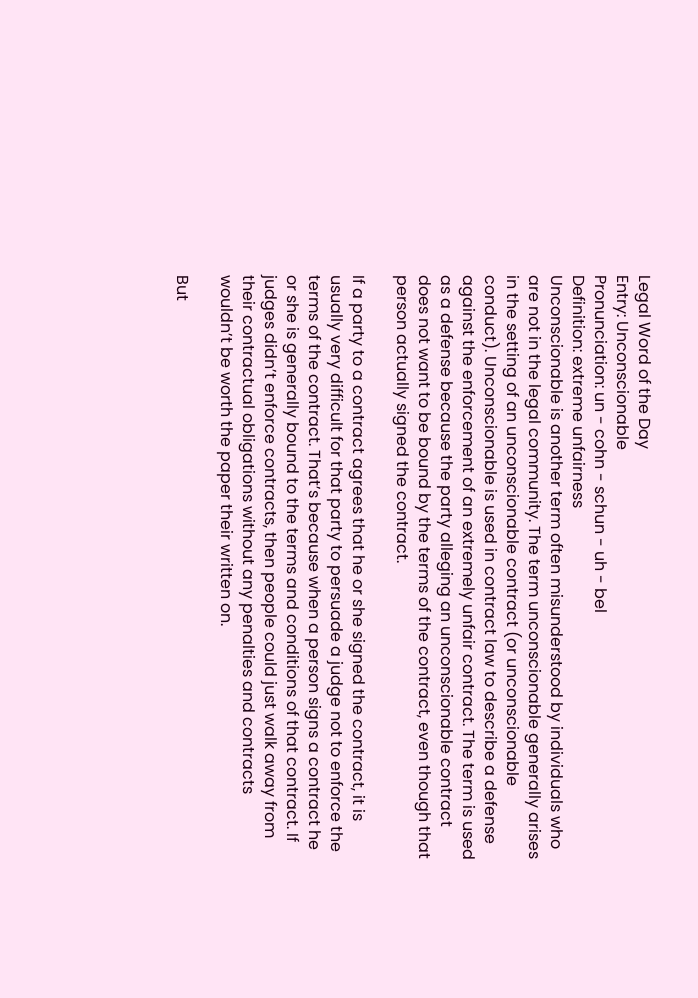Legal Word of the Day
Entry: Unconscionable
Pronunciation: un - cohn - schun - uh - bel
Definition: extreme unfairness
Unconscionable is another term often misunderstood by individuals who are not in the legal community. The term unconscionable generally arises in the setting of an unconscionable contract (or unconscionable conduct). Unconscionable is used in contract law to describe a defense against the enforcement of an extremely unfair contract. The term is used as a defense because the party alleging an unconscionable contract does not want to be bound by the terms of the contract, even though that person actually signed the contract.

If a party to a contract agrees that he or she signed the contract, it is usually very difficult for that party to persuade a judge not to enforce the terms of the contract. That’s because when a person signs a contract he or she is generally bound to the terms and conditions of that contract. If judges didn’t enforce contracts, then people could just walk away from their contractual obligations without any penalties and contracts wouldn’t be worth the paper their written on.

But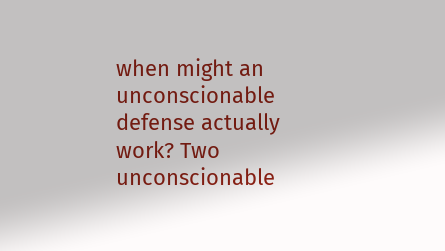when might an unconscionable defense actually work? Two unconscionable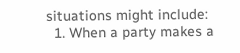situations might include:
  1. When a party makes a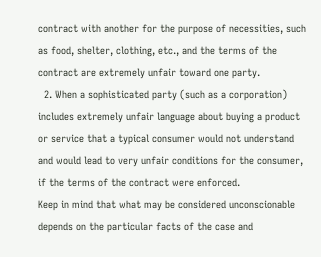contract with another for the purpose of necessities, such as food, shelter, clothing, etc., and the terms of the contract are extremely unfair toward one party.
  2. When a sophisticated party (such as a corporation) includes extremely unfair language about buying a product or service that a typical consumer would not understand and would lead to very unfair conditions for the consumer, if the terms of the contract were enforced.
Keep in mind that what may be considered unconscionable depends on the particular facts of the case and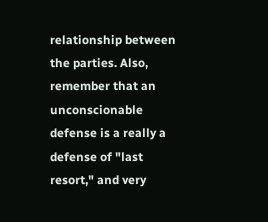relationship between the parties. Also, remember that an unconscionable defense is a really a defense of "last resort," and very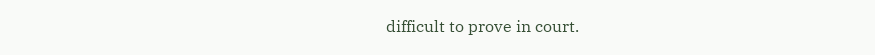difficult to prove in court.